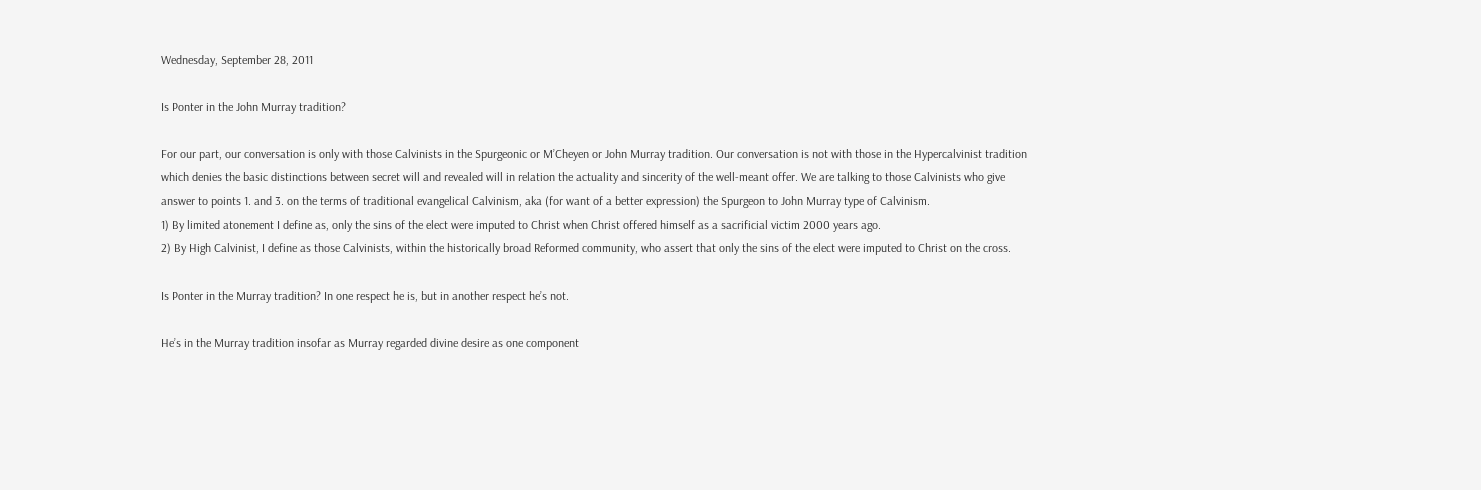Wednesday, September 28, 2011

Is Ponter in the John Murray tradition?

For our part, our conversation is only with those Calvinists in the Spurgeonic or M’Cheyen or John Murray tradition. Our conversation is not with those in the Hypercalvinist tradition which denies the basic distinctions between secret will and revealed will in relation the actuality and sincerity of the well-meant offer. We are talking to those Calvinists who give answer to points 1. and 3. on the terms of traditional evangelical Calvinism, aka (for want of a better expression) the Spurgeon to John Murray type of Calvinism.
1) By limited atonement I define as, only the sins of the elect were imputed to Christ when Christ offered himself as a sacrificial victim 2000 years ago.
2) By High Calvinist, I define as those Calvinists, within the historically broad Reformed community, who assert that only the sins of the elect were imputed to Christ on the cross.

Is Ponter in the Murray tradition? In one respect he is, but in another respect he’s not.

He’s in the Murray tradition insofar as Murray regarded divine desire as one component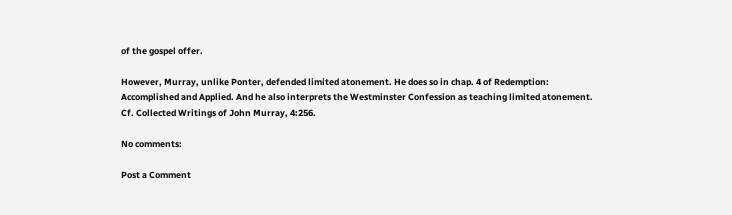of the gospel offer.

However, Murray, unlike Ponter, defended limited atonement. He does so in chap. 4 of Redemption: Accomplished and Applied. And he also interprets the Westminster Confession as teaching limited atonement. Cf. Collected Writings of John Murray, 4:256.

No comments:

Post a Comment